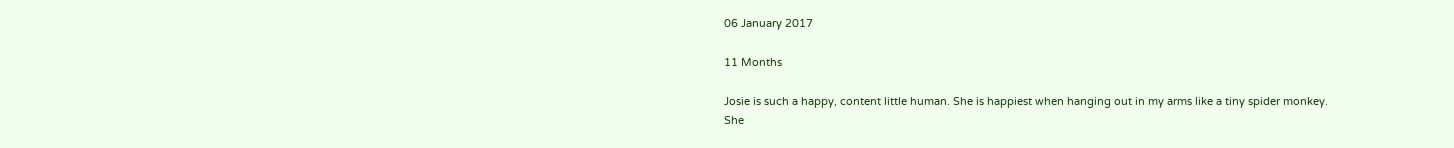06 January 2017

11 Months

Josie is such a happy, content little human. She is happiest when hanging out in my arms like a tiny spider monkey. She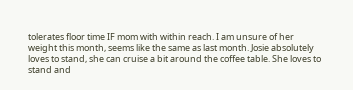tolerates floor time IF mom with within reach. I am unsure of her weight this month, seems like the same as last month. Josie absolutely loves to stand, she can cruise a bit around the coffee table. She loves to stand and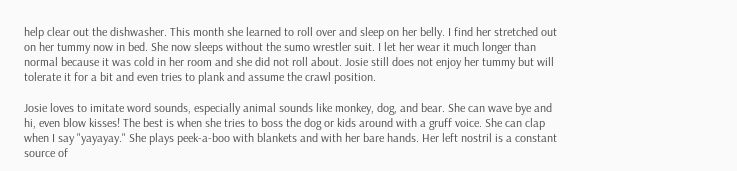help clear out the dishwasher. This month she learned to roll over and sleep on her belly. I find her stretched out on her tummy now in bed. She now sleeps without the sumo wrestler suit. I let her wear it much longer than normal because it was cold in her room and she did not roll about. Josie still does not enjoy her tummy but will tolerate it for a bit and even tries to plank and assume the crawl position.

Josie loves to imitate word sounds, especially animal sounds like monkey, dog, and bear. She can wave bye and hi, even blow kisses! The best is when she tries to boss the dog or kids around with a gruff voice. She can clap when I say "yayayay." She plays peek-a-boo with blankets and with her bare hands. Her left nostril is a constant source of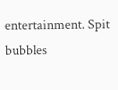entertainment. Spit bubbles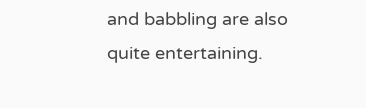and babbling are also quite entertaining.